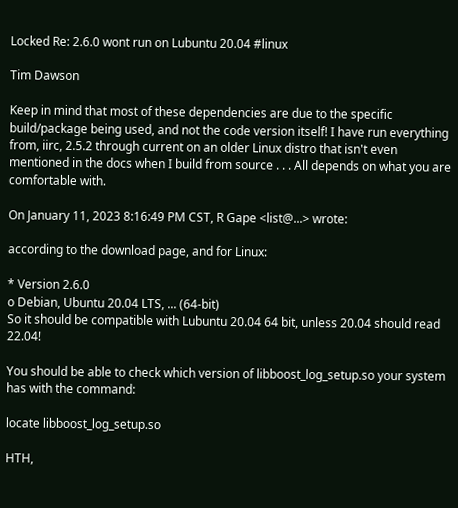Locked Re: 2.6.0 wont run on Lubuntu 20.04 #linux

Tim Dawson

Keep in mind that most of these dependencies are due to the specific build/package being used, and not the code version itself! I have run everything from, iirc, 2.5.2 through current on an older Linux distro that isn't even mentioned in the docs when I build from source . . . All depends on what you are comfortable with.

On January 11, 2023 8:16:49 PM CST, R Gape <list@...> wrote:

according to the download page, and for Linux:

* Version 2.6.0
o Debian, Ubuntu 20.04 LTS, ... (64-bit)
So it should be compatible with Lubuntu 20.04 64 bit, unless 20.04 should read 22.04!

You should be able to check which version of libboost_log_setup.so your system has with the command:

locate libboost_log_setup.so

HTH,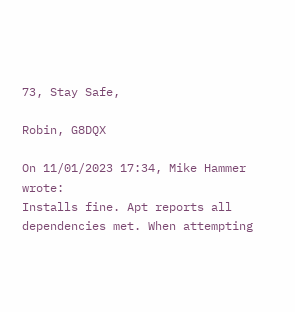73, Stay Safe,

Robin, G8DQX

On 11/01/2023 17:34, Mike Hammer wrote:
Installs fine. Apt reports all dependencies met. When attempting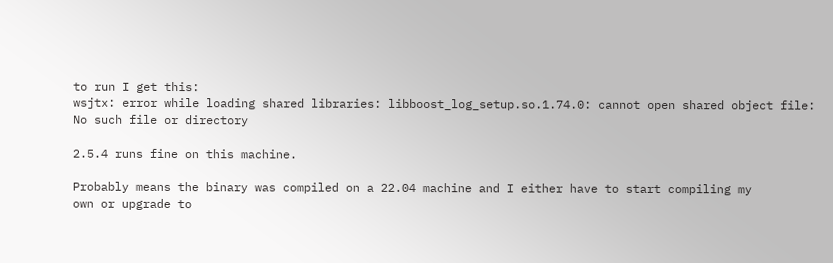to run I get this:
wsjtx: error while loading shared libraries: libboost_log_setup.so.1.74.0: cannot open shared object file: No such file or directory

2.5.4 runs fine on this machine.

Probably means the binary was compiled on a 22.04 machine and I either have to start compiling my
own or upgrade to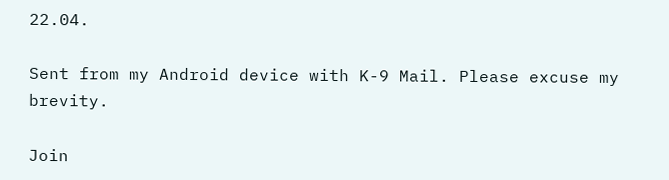22.04.

Sent from my Android device with K-9 Mail. Please excuse my brevity.

Join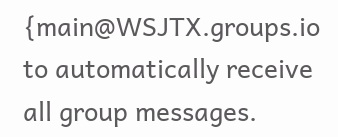{main@WSJTX.groups.io to automatically receive all group messages.